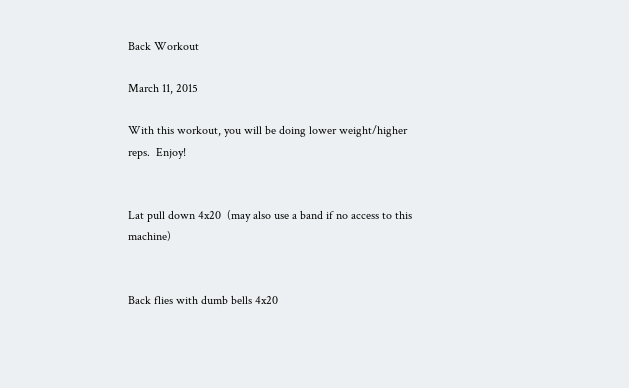Back Workout

March 11, 2015

With this workout, you will be doing lower weight/higher reps.  Enjoy!


Lat pull down 4x20  (may also use a band if no access to this machine)


Back flies with dumb bells 4x20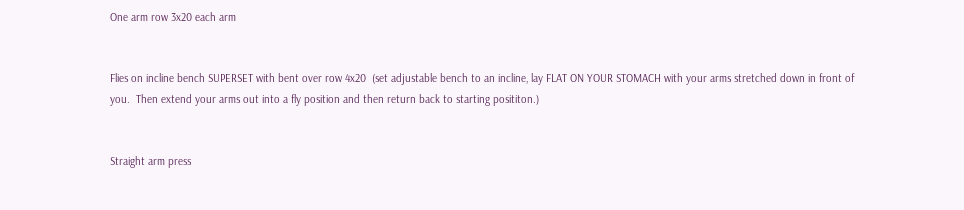One arm row 3x20 each arm


Flies on incline bench SUPERSET with bent over row 4x20  (set adjustable bench to an incline, lay FLAT ON YOUR STOMACH with your arms stretched down in front of you.  Then extend your arms out into a fly position and then return back to starting posititon.)


Straight arm press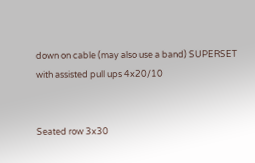down on cable (may also use a band) SUPERSET with assisted pull ups 4x20/10


Seated row 3x30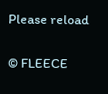Please reload

© FLEECE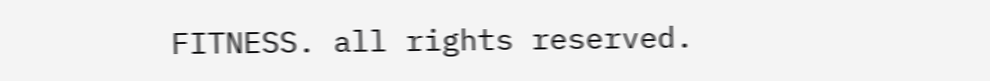FITNESS. all rights reserved.